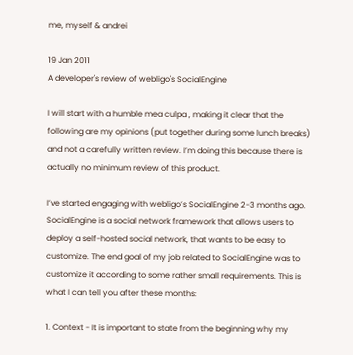me, myself & andrei

19 Jan 2011
A developer's review of webligo's SocialEngine

I will start with a humble mea culpa , making it clear that the following are my opinions (put together during some lunch breaks) and not a carefully written review. I’m doing this because there is actually no minimum review of this product.

I’ve started engaging with webligo’s SocialEngine 2-3 months ago. SocialEngine is a social network framework that allows users to deploy a self-hosted social network, that wants to be easy to customize. The end goal of my job related to SocialEngine was to customize it according to some rather small requirements. This is what I can tell you after these months:

1. Context - It is important to state from the beginning why my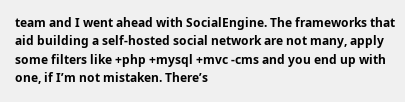team and I went ahead with SocialEngine. The frameworks that aid building a self-hosted social network are not many, apply some filters like +php +mysql +mvc -cms and you end up with one, if I’m not mistaken. There’s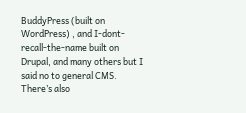BuddyPress (built on WordPress) , and I-dont-recall-the-name built on Drupal, and many others but I said no to general CMS. There’s also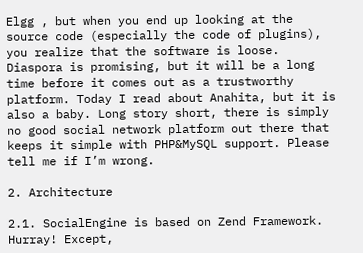Elgg , but when you end up looking at the source code (especially the code of plugins), you realize that the software is loose. Diaspora is promising, but it will be a long time before it comes out as a trustworthy platform. Today I read about Anahita, but it is also a baby. Long story short, there is simply no good social network platform out there that keeps it simple with PHP&MySQL support. Please tell me if I’m wrong.

2. Architecture

2.1. SocialEngine is based on Zend Framework. Hurray! Except,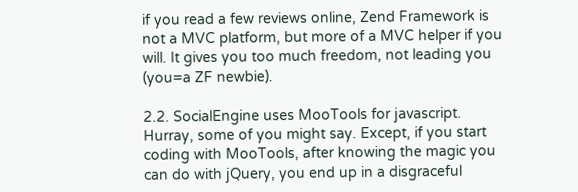if you read a few reviews online, Zend Framework is not a MVC platform, but more of a MVC helper if you will. It gives you too much freedom, not leading you (you=a ZF newbie).

2.2. SocialEngine uses MooTools for javascript. Hurray, some of you might say. Except, if you start coding with MooTools, after knowing the magic you can do with jQuery, you end up in a disgraceful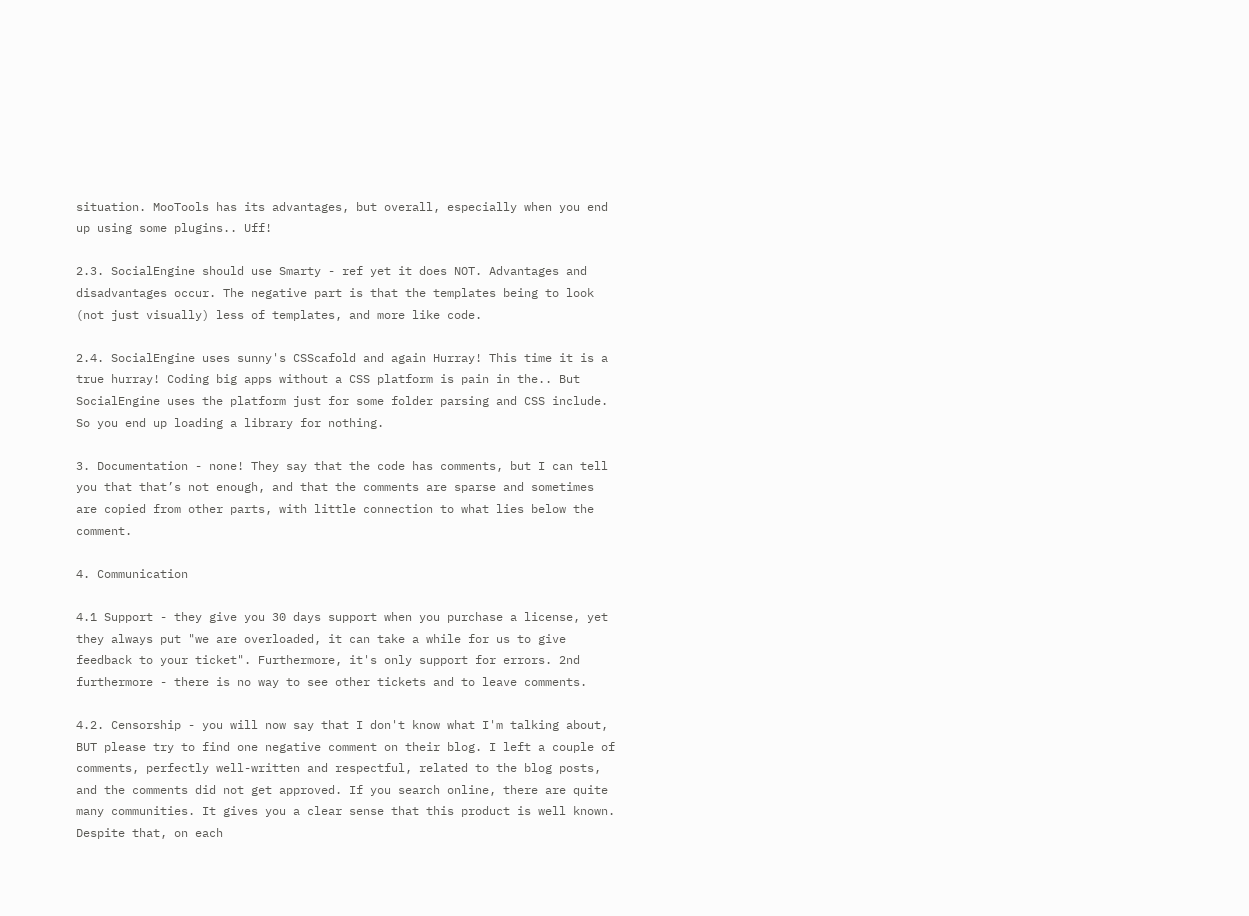situation. MooTools has its advantages, but overall, especially when you end up using some plugins.. Uff!

2.3. SocialEngine should use Smarty - ref yet it does NOT. Advantages and disadvantages occur. The negative part is that the templates being to look (not just visually) less of templates, and more like code.

2.4. SocialEngine uses sunny's CSScafold and again Hurray! This time it is a true hurray! Coding big apps without a CSS platform is pain in the.. But SocialEngine uses the platform just for some folder parsing and CSS include. So you end up loading a library for nothing.

3. Documentation - none! They say that the code has comments, but I can tell you that that’s not enough, and that the comments are sparse and sometimes are copied from other parts, with little connection to what lies below the comment.

4. Communication

4.1 Support - they give you 30 days support when you purchase a license, yet they always put "we are overloaded, it can take a while for us to give feedback to your ticket". Furthermore, it's only support for errors. 2nd furthermore - there is no way to see other tickets and to leave comments.

4.2. Censorship - you will now say that I don't know what I'm talking about, BUT please try to find one negative comment on their blog. I left a couple of comments, perfectly well-written and respectful, related to the blog posts, and the comments did not get approved. If you search online, there are quite many communities. It gives you a clear sense that this product is well known. Despite that, on each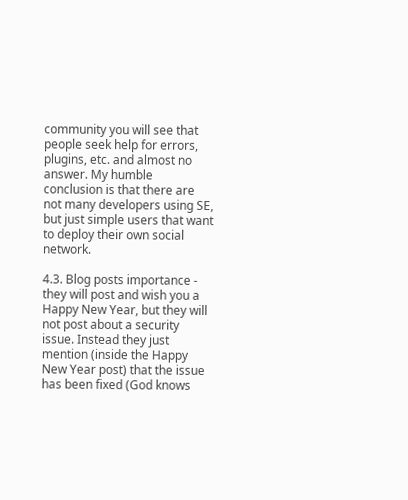community you will see that people seek help for errors, plugins, etc. and almost no answer. My humble conclusion is that there are not many developers using SE, but just simple users that want to deploy their own social network.

4.3. Blog posts importance - they will post and wish you a Happy New Year, but they will not post about a security issue. Instead they just mention (inside the Happy New Year post) that the issue has been fixed (God knows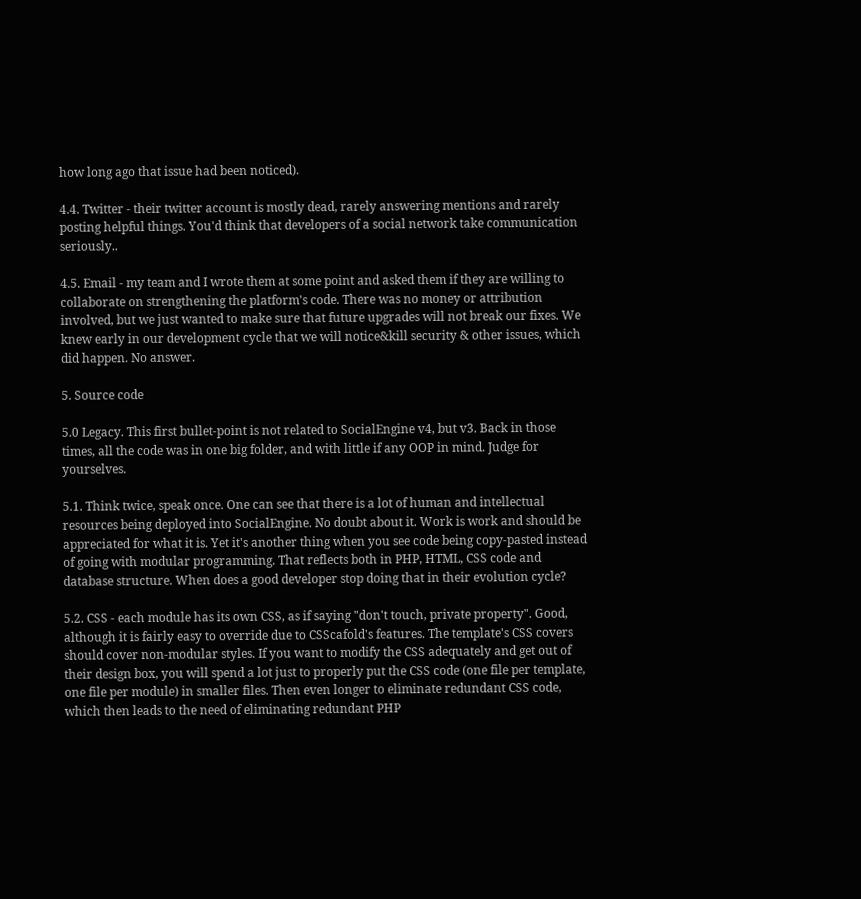how long ago that issue had been noticed).

4.4. Twitter - their twitter account is mostly dead, rarely answering mentions and rarely posting helpful things. You'd think that developers of a social network take communication seriously..

4.5. Email - my team and I wrote them at some point and asked them if they are willing to collaborate on strengthening the platform's code. There was no money or attribution involved, but we just wanted to make sure that future upgrades will not break our fixes. We knew early in our development cycle that we will notice&kill security & other issues, which did happen. No answer.

5. Source code

5.0 Legacy. This first bullet-point is not related to SocialEngine v4, but v3. Back in those times, all the code was in one big folder, and with little if any OOP in mind. Judge for yourselves.

5.1. Think twice, speak once. One can see that there is a lot of human and intellectual resources being deployed into SocialEngine. No doubt about it. Work is work and should be appreciated for what it is. Yet it's another thing when you see code being copy-pasted instead of going with modular programming. That reflects both in PHP, HTML, CSS code and database structure. When does a good developer stop doing that in their evolution cycle?

5.2. CSS - each module has its own CSS, as if saying "don't touch, private property". Good, although it is fairly easy to override due to CSScafold's features. The template's CSS covers should cover non-modular styles. If you want to modify the CSS adequately and get out of their design box, you will spend a lot just to properly put the CSS code (one file per template, one file per module) in smaller files. Then even longer to eliminate redundant CSS code, which then leads to the need of eliminating redundant PHP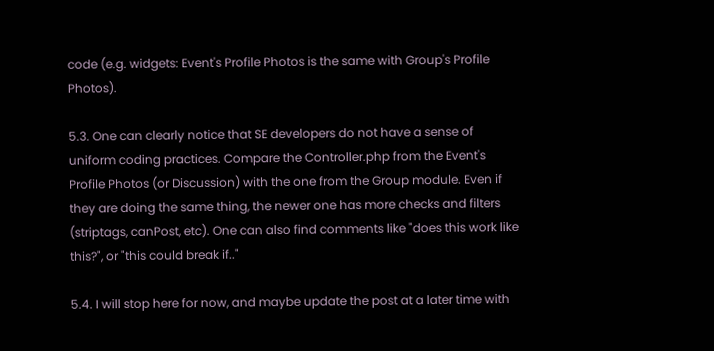code (e.g. widgets: Event's Profile Photos is the same with Group's Profile Photos).

5.3. One can clearly notice that SE developers do not have a sense of uniform coding practices. Compare the Controller.php from the Event's Profile Photos (or Discussion) with the one from the Group module. Even if they are doing the same thing, the newer one has more checks and filters (striptags, canPost, etc). One can also find comments like "does this work like this?", or "this could break if.."

5.4. I will stop here for now, and maybe update the post at a later time with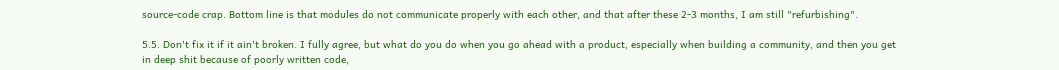source-code crap. Bottom line is that modules do not communicate properly with each other, and that after these 2-3 months, I am still "refurbishing".

5.5. Don't fix it if it ain't broken. I fully agree, but what do you do when you go ahead with a product, especially when building a community, and then you get in deep shit because of poorly written code,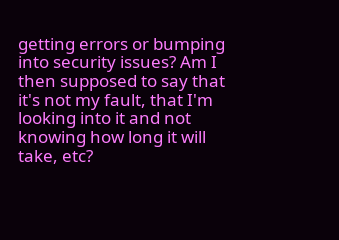getting errors or bumping into security issues? Am I then supposed to say that it's not my fault, that I'm looking into it and not knowing how long it will take, etc?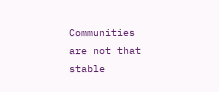Communities are not that stable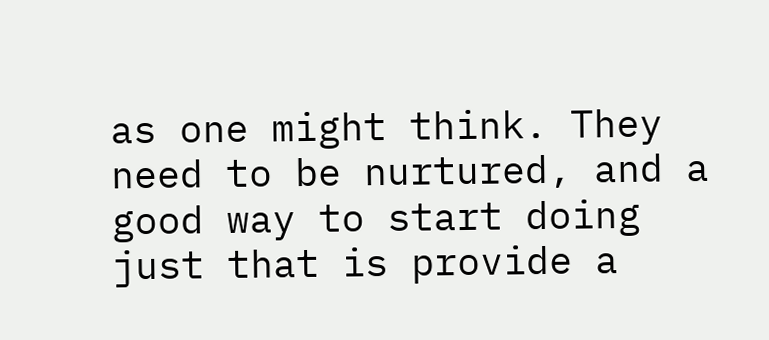as one might think. They need to be nurtured, and a good way to start doing just that is provide a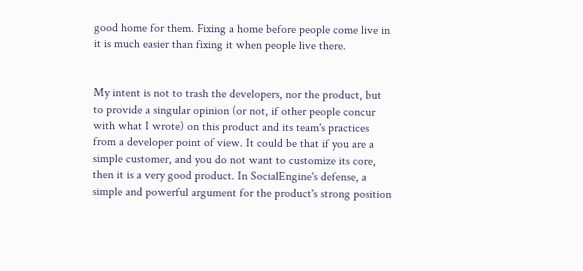good home for them. Fixing a home before people come live in it is much easier than fixing it when people live there.


My intent is not to trash the developers, nor the product, but to provide a singular opinion (or not, if other people concur with what I wrote) on this product and its team's practices from a developer point of view. It could be that if you are a simple customer, and you do not want to customize its core, then it is a very good product. In SocialEngine's defense, a simple and powerful argument for the product's strong position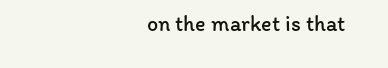on the market is that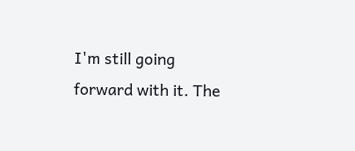I'm still going forward with it. The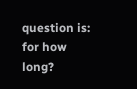question is: for how long?